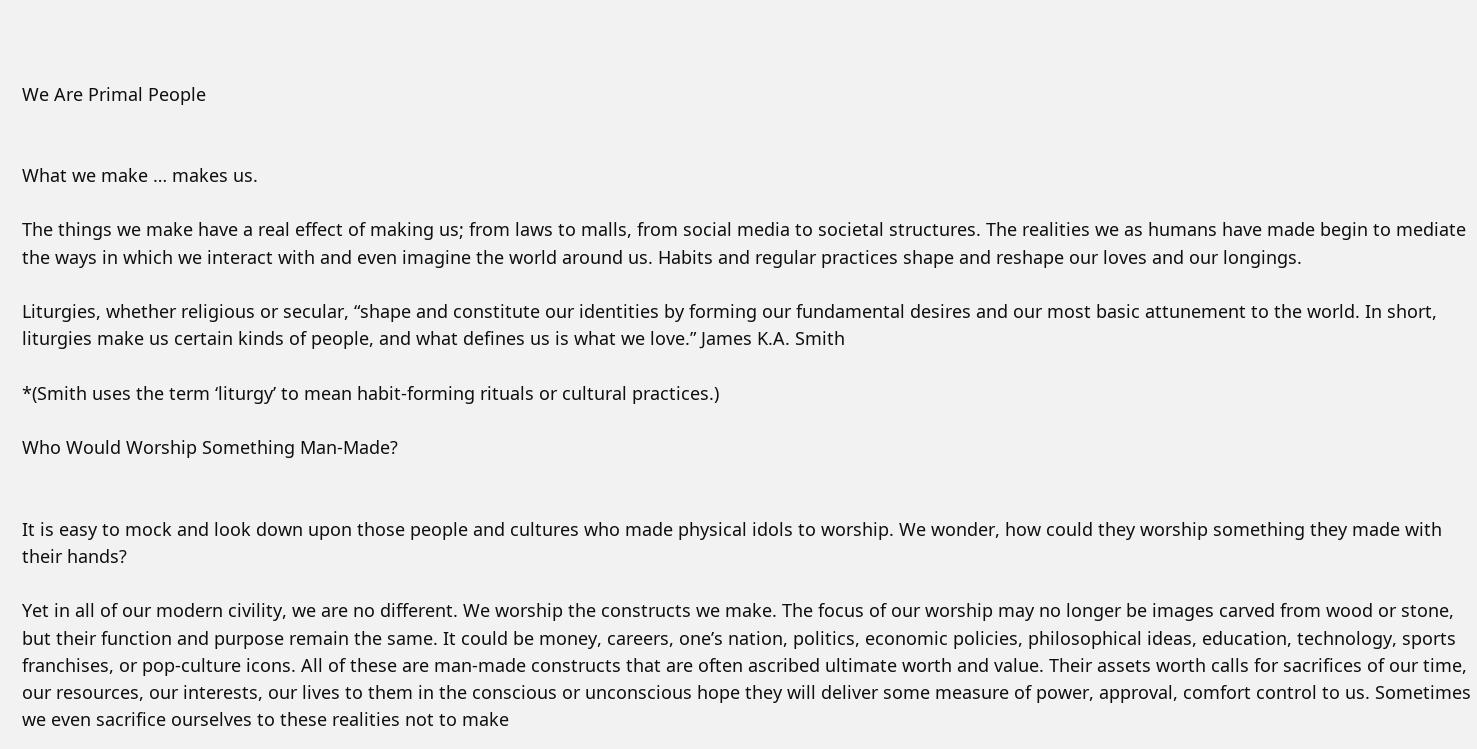We Are Primal People


What we make … makes us.

The things we make have a real effect of making us; from laws to malls, from social media to societal structures. The realities we as humans have made begin to mediate the ways in which we interact with and even imagine the world around us. Habits and regular practices shape and reshape our loves and our longings.

Liturgies, whether religious or secular, “shape and constitute our identities by forming our fundamental desires and our most basic attunement to the world. In short, liturgies make us certain kinds of people, and what defines us is what we love.” James K.A. Smith

*(Smith uses the term ‘liturgy’ to mean habit-forming rituals or cultural practices.)

Who Would Worship Something Man-Made?


It is easy to mock and look down upon those people and cultures who made physical idols to worship. We wonder, how could they worship something they made with their hands?

Yet in all of our modern civility, we are no different. We worship the constructs we make. The focus of our worship may no longer be images carved from wood or stone, but their function and purpose remain the same. It could be money, careers, one’s nation, politics, economic policies, philosophical ideas, education, technology, sports franchises, or pop-culture icons. All of these are man-made constructs that are often ascribed ultimate worth and value. Their assets worth calls for sacrifices of our time, our resources, our interests, our lives to them in the conscious or unconscious hope they will deliver some measure of power, approval, comfort control to us. Sometimes we even sacrifice ourselves to these realities not to make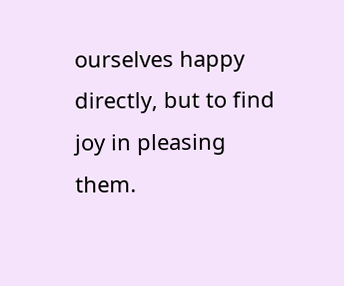ourselves happy directly, but to find joy in pleasing them.